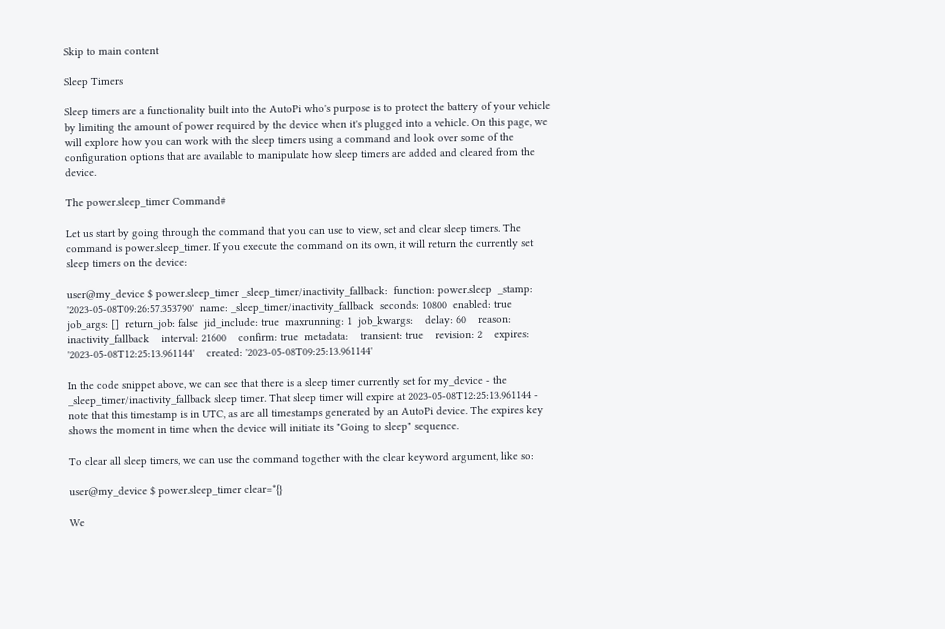Skip to main content

Sleep Timers

Sleep timers are a functionality built into the AutoPi who's purpose is to protect the battery of your vehicle by limiting the amount of power required by the device when it's plugged into a vehicle. On this page, we will explore how you can work with the sleep timers using a command and look over some of the configuration options that are available to manipulate how sleep timers are added and cleared from the device.

The power.sleep_timer Command#

Let us start by going through the command that you can use to view, set and clear sleep timers. The command is power.sleep_timer. If you execute the command on its own, it will return the currently set sleep timers on the device:

user@my_device $ power.sleep_timer _sleep_timer/inactivity_fallback:  function: power.sleep  _stamp: '2023-05-08T09:26:57.353790'  name: _sleep_timer/inactivity_fallback  seconds: 10800  enabled: true  job_args: []  return_job: false  jid_include: true  maxrunning: 1  job_kwargs:    delay: 60    reason: inactivity_fallback    interval: 21600    confirm: true  metadata:    transient: true    revision: 2    expires: '2023-05-08T12:25:13.961144'    created: '2023-05-08T09:25:13.961144'

In the code snippet above, we can see that there is a sleep timer currently set for my_device - the _sleep_timer/inactivity_fallback sleep timer. That sleep timer will expire at 2023-05-08T12:25:13.961144 - note that this timestamp is in UTC, as are all timestamps generated by an AutoPi device. The expires key shows the moment in time when the device will initiate its "Going to sleep" sequence.

To clear all sleep timers, we can use the command together with the clear keyword argument, like so:

user@my_device $ power.sleep_timer clear=*{}

We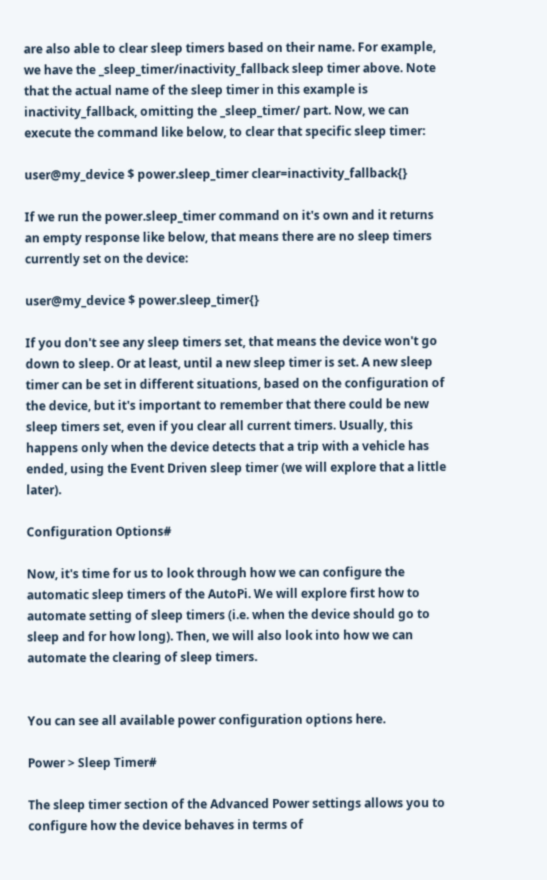are also able to clear sleep timers based on their name. For example, we have the _sleep_timer/inactivity_fallback sleep timer above. Note that the actual name of the sleep timer in this example is inactivity_fallback, omitting the _sleep_timer/ part. Now, we can execute the command like below, to clear that specific sleep timer:

user@my_device $ power.sleep_timer clear=inactivity_fallback{}

If we run the power.sleep_timer command on it's own and it returns an empty response like below, that means there are no sleep timers currently set on the device:

user@my_device $ power.sleep_timer{}

If you don't see any sleep timers set, that means the device won't go down to sleep. Or at least, until a new sleep timer is set. A new sleep timer can be set in different situations, based on the configuration of the device, but it's important to remember that there could be new sleep timers set, even if you clear all current timers. Usually, this happens only when the device detects that a trip with a vehicle has ended, using the Event Driven sleep timer (we will explore that a little later).

Configuration Options#

Now, it's time for us to look through how we can configure the automatic sleep timers of the AutoPi. We will explore first how to automate setting of sleep timers (i.e. when the device should go to sleep and for how long). Then, we will also look into how we can automate the clearing of sleep timers.


You can see all available power configuration options here.

Power > Sleep Timer#

The sleep timer section of the Advanced Power settings allows you to configure how the device behaves in terms of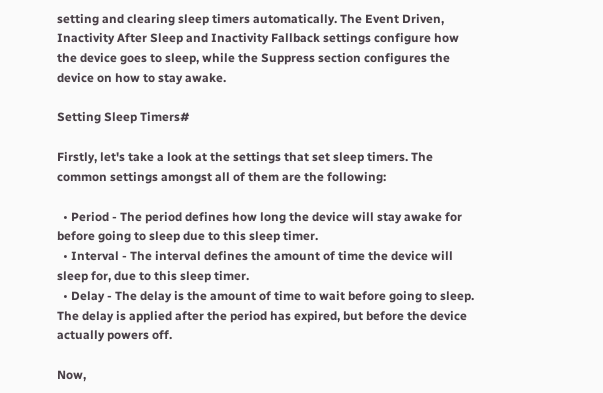setting and clearing sleep timers automatically. The Event Driven, Inactivity After Sleep and Inactivity Fallback settings configure how the device goes to sleep, while the Suppress section configures the device on how to stay awake.

Setting Sleep Timers#

Firstly, let's take a look at the settings that set sleep timers. The common settings amongst all of them are the following:

  • Period - The period defines how long the device will stay awake for before going to sleep due to this sleep timer.
  • Interval - The interval defines the amount of time the device will sleep for, due to this sleep timer.
  • Delay - The delay is the amount of time to wait before going to sleep. The delay is applied after the period has expired, but before the device actually powers off.

Now,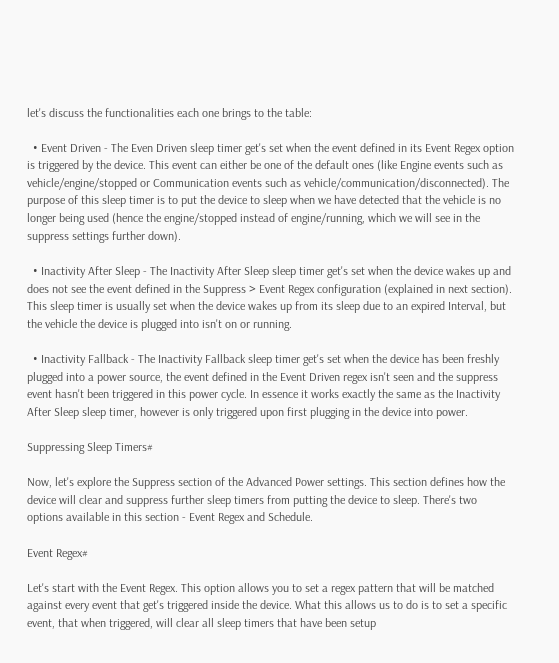let's discuss the functionalities each one brings to the table:

  • Event Driven - The Even Driven sleep timer get's set when the event defined in its Event Regex option is triggered by the device. This event can either be one of the default ones (like Engine events such as vehicle/engine/stopped or Communication events such as vehicle/communication/disconnected). The purpose of this sleep timer is to put the device to sleep when we have detected that the vehicle is no longer being used (hence the engine/stopped instead of engine/running, which we will see in the suppress settings further down).

  • Inactivity After Sleep - The Inactivity After Sleep sleep timer get's set when the device wakes up and does not see the event defined in the Suppress > Event Regex configuration (explained in next section). This sleep timer is usually set when the device wakes up from its sleep due to an expired Interval, but the vehicle the device is plugged into isn't on or running.

  • Inactivity Fallback - The Inactivity Fallback sleep timer get's set when the device has been freshly plugged into a power source, the event defined in the Event Driven regex isn't seen and the suppress event hasn't been triggered in this power cycle. In essence it works exactly the same as the Inactivity After Sleep sleep timer, however is only triggered upon first plugging in the device into power.

Suppressing Sleep Timers#

Now, let's explore the Suppress section of the Advanced Power settings. This section defines how the device will clear and suppress further sleep timers from putting the device to sleep. There's two options available in this section - Event Regex and Schedule.

Event Regex#

Let's start with the Event Regex. This option allows you to set a regex pattern that will be matched against every event that get's triggered inside the device. What this allows us to do is to set a specific event, that when triggered, will clear all sleep timers that have been setup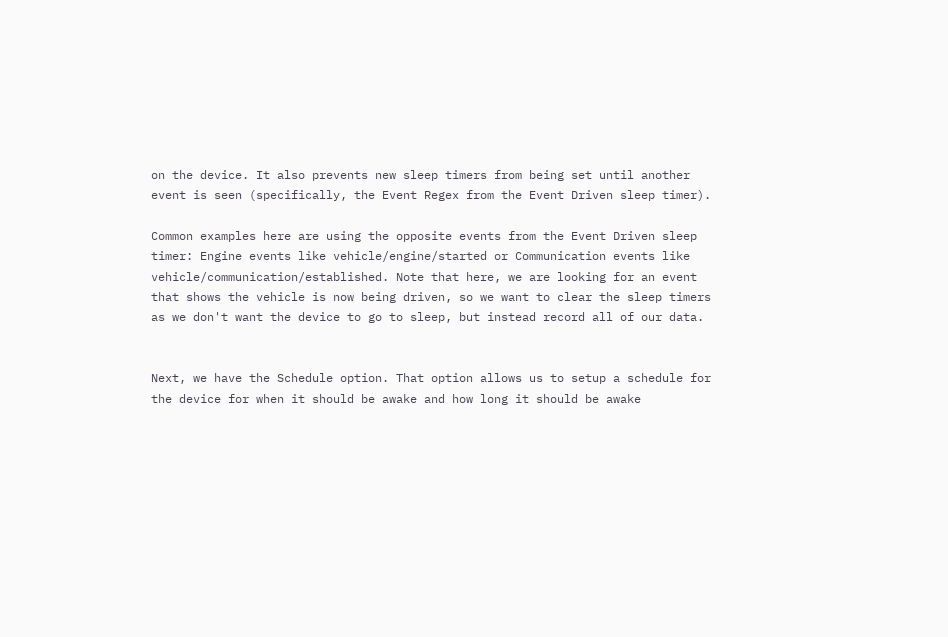on the device. It also prevents new sleep timers from being set until another event is seen (specifically, the Event Regex from the Event Driven sleep timer).

Common examples here are using the opposite events from the Event Driven sleep timer: Engine events like vehicle/engine/started or Communication events like vehicle/communication/established. Note that here, we are looking for an event that shows the vehicle is now being driven, so we want to clear the sleep timers as we don't want the device to go to sleep, but instead record all of our data.


Next, we have the Schedule option. That option allows us to setup a schedule for the device for when it should be awake and how long it should be awake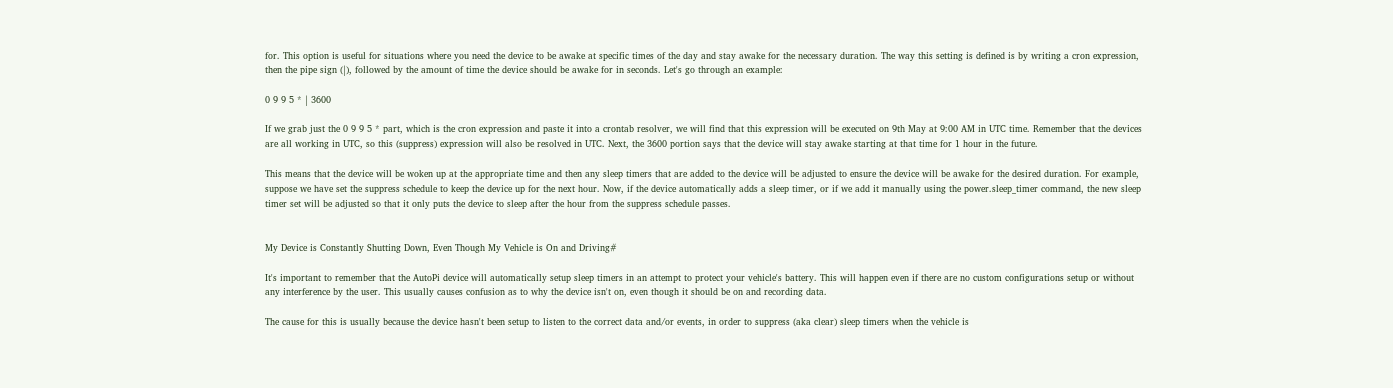for. This option is useful for situations where you need the device to be awake at specific times of the day and stay awake for the necessary duration. The way this setting is defined is by writing a cron expression, then the pipe sign (|), followed by the amount of time the device should be awake for in seconds. Let's go through an example:

0 9 9 5 * | 3600

If we grab just the 0 9 9 5 * part, which is the cron expression and paste it into a crontab resolver, we will find that this expression will be executed on 9th May at 9:00 AM in UTC time. Remember that the devices are all working in UTC, so this (suppress) expression will also be resolved in UTC. Next, the 3600 portion says that the device will stay awake starting at that time for 1 hour in the future.

This means that the device will be woken up at the appropriate time and then any sleep timers that are added to the device will be adjusted to ensure the device will be awake for the desired duration. For example, suppose we have set the suppress schedule to keep the device up for the next hour. Now, if the device automatically adds a sleep timer, or if we add it manually using the power.sleep_timer command, the new sleep timer set will be adjusted so that it only puts the device to sleep after the hour from the suppress schedule passes.


My Device is Constantly Shutting Down, Even Though My Vehicle is On and Driving#

It's important to remember that the AutoPi device will automatically setup sleep timers in an attempt to protect your vehicle's battery. This will happen even if there are no custom configurations setup or without any interference by the user. This usually causes confusion as to why the device isn't on, even though it should be on and recording data.

The cause for this is usually because the device hasn't been setup to listen to the correct data and/or events, in order to suppress (aka clear) sleep timers when the vehicle is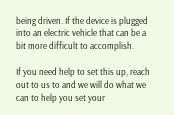being driven. If the device is plugged into an electric vehicle that can be a bit more difficult to accomplish.

If you need help to set this up, reach out to us to and we will do what we can to help you set your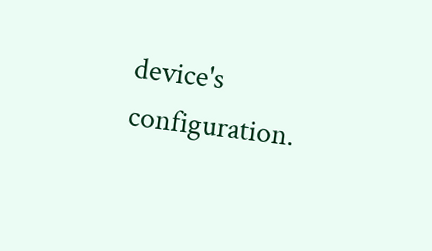device's configuration.